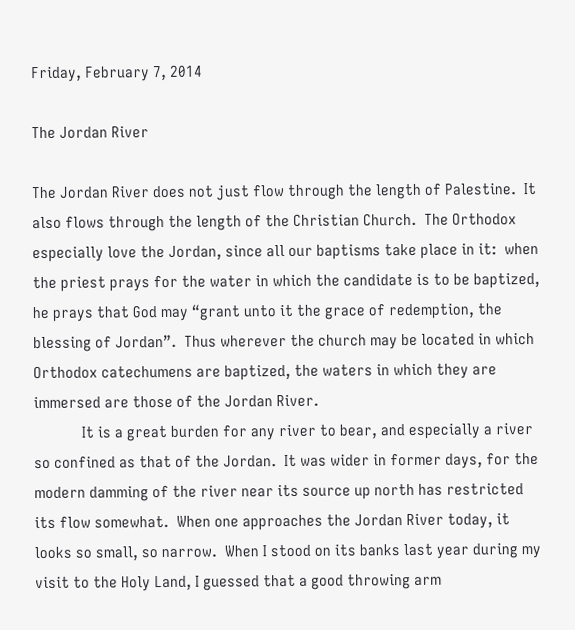Friday, February 7, 2014

The Jordan River

The Jordan River does not just flow through the length of Palestine.  It also flows through the length of the Christian Church.  The Orthodox especially love the Jordan, since all our baptisms take place in it:  when the priest prays for the water in which the candidate is to be baptized, he prays that God may “grant unto it the grace of redemption, the blessing of Jordan”.  Thus wherever the church may be located in which Orthodox catechumens are baptized, the waters in which they are immersed are those of the Jordan River.
            It is a great burden for any river to bear, and especially a river so confined as that of the Jordan.  It was wider in former days, for the modern damming of the river near its source up north has restricted its flow somewhat.  When one approaches the Jordan River today, it looks so small, so narrow.  When I stood on its banks last year during my visit to the Holy Land, I guessed that a good throwing arm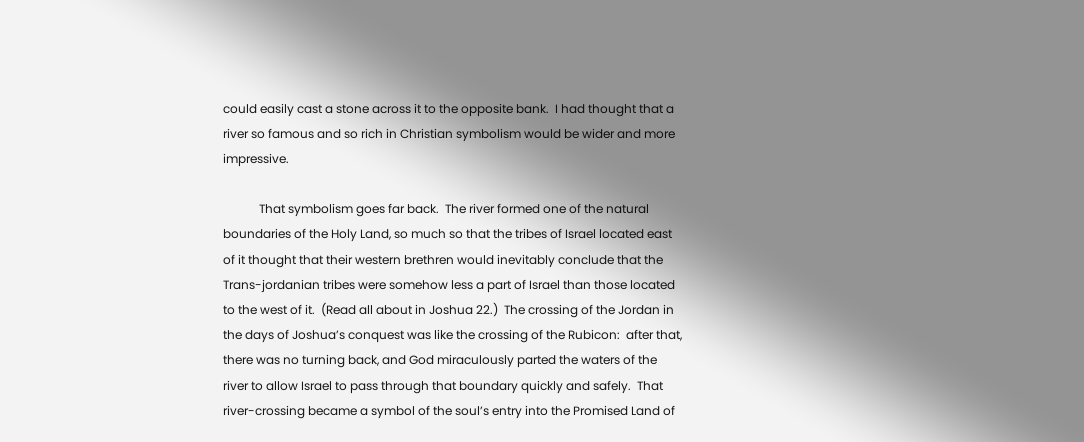could easily cast a stone across it to the opposite bank.  I had thought that a river so famous and so rich in Christian symbolism would be wider and more impressive.

            That symbolism goes far back.  The river formed one of the natural boundaries of the Holy Land, so much so that the tribes of Israel located east of it thought that their western brethren would inevitably conclude that the Trans-jordanian tribes were somehow less a part of Israel than those located to the west of it.  (Read all about in Joshua 22.)  The crossing of the Jordan in the days of Joshua’s conquest was like the crossing of the Rubicon:  after that, there was no turning back, and God miraculously parted the waters of the river to allow Israel to pass through that boundary quickly and safely.  That river-crossing became a symbol of the soul’s entry into the Promised Land of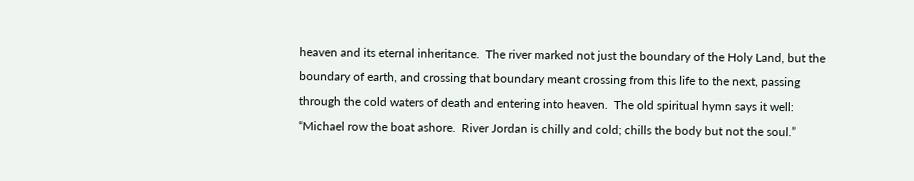heaven and its eternal inheritance.  The river marked not just the boundary of the Holy Land, but the boundary of earth, and crossing that boundary meant crossing from this life to the next, passing through the cold waters of death and entering into heaven.  The old spiritual hymn says it well:  “Michael row the boat ashore.  River Jordan is chilly and cold; chills the body but not the soul.”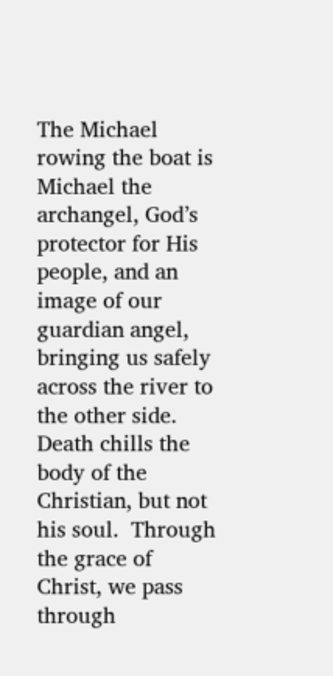The Michael rowing the boat is Michael the archangel, God’s protector for His people, and an image of our guardian angel, bringing us safely across the river to the other side.  Death chills the body of the Christian, but not his soul.  Through the grace of Christ, we pass through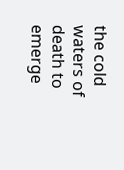the cold waters of death to emerge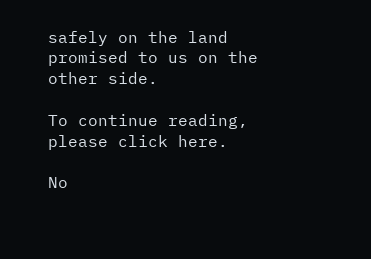safely on the land promised to us on the other side.

To continue reading, please click here.

No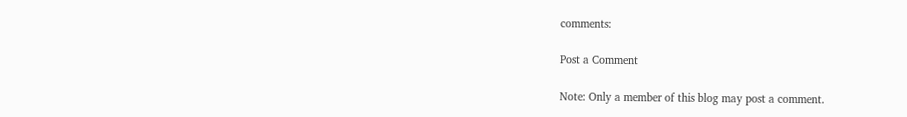comments:

Post a Comment

Note: Only a member of this blog may post a comment.